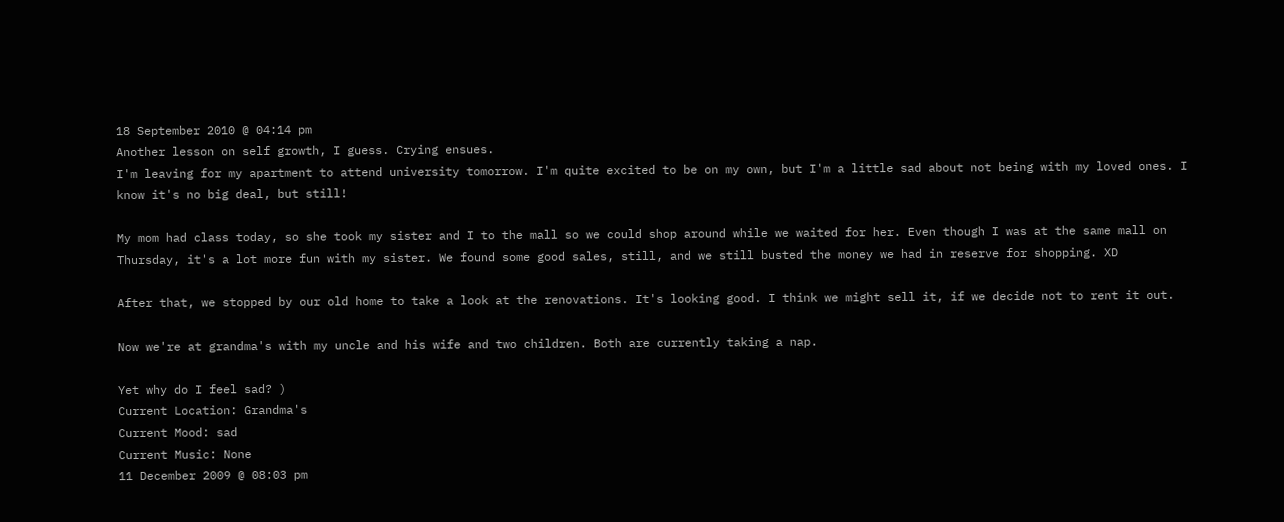18 September 2010 @ 04:14 pm
Another lesson on self growth, I guess. Crying ensues.
I'm leaving for my apartment to attend university tomorrow. I'm quite excited to be on my own, but I'm a little sad about not being with my loved ones. I know it's no big deal, but still!

My mom had class today, so she took my sister and I to the mall so we could shop around while we waited for her. Even though I was at the same mall on Thursday, it's a lot more fun with my sister. We found some good sales, still, and we still busted the money we had in reserve for shopping. XD

After that, we stopped by our old home to take a look at the renovations. It's looking good. I think we might sell it, if we decide not to rent it out.

Now we're at grandma's with my uncle and his wife and two children. Both are currently taking a nap.

Yet why do I feel sad? )
Current Location: Grandma's
Current Mood: sad
Current Music: None
11 December 2009 @ 08:03 pm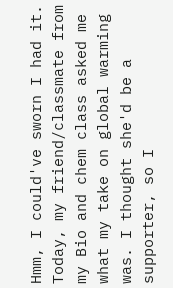Hmm, I could've sworn I had it.
Today, my friend/classmate from my Bio and chem class asked me what my take on global warming was. I thought she'd be a supporter, so I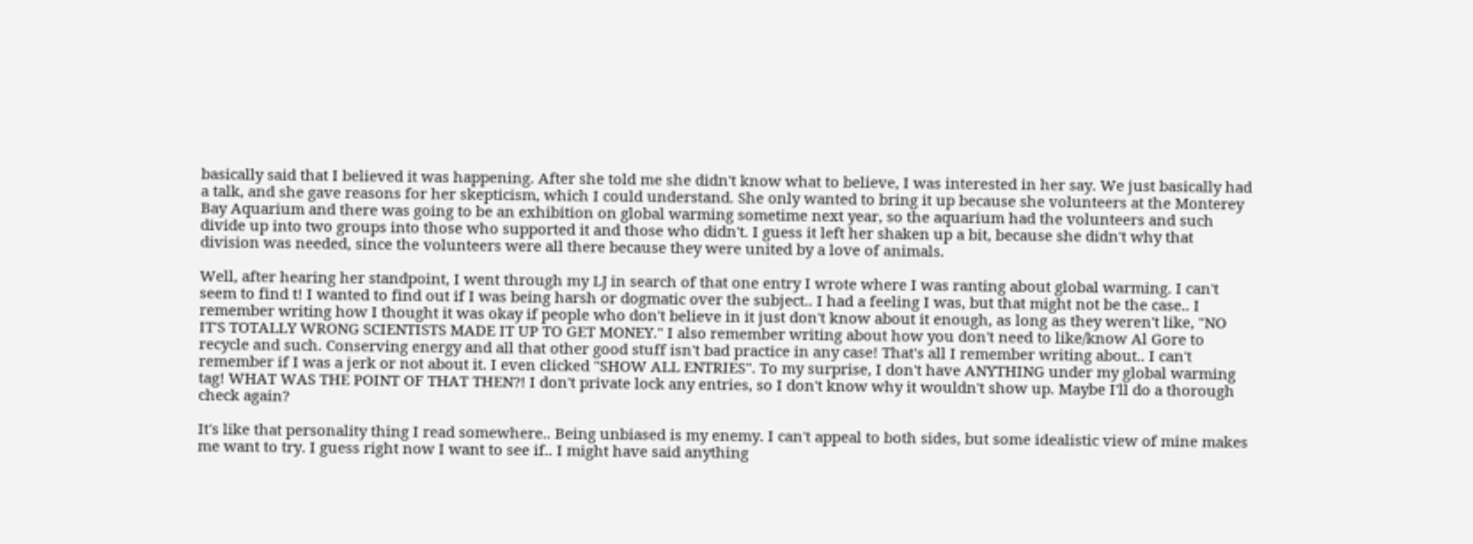basically said that I believed it was happening. After she told me she didn't know what to believe, I was interested in her say. We just basically had a talk, and she gave reasons for her skepticism, which I could understand. She only wanted to bring it up because she volunteers at the Monterey Bay Aquarium and there was going to be an exhibition on global warming sometime next year, so the aquarium had the volunteers and such divide up into two groups into those who supported it and those who didn't. I guess it left her shaken up a bit, because she didn't why that division was needed, since the volunteers were all there because they were united by a love of animals.

Well, after hearing her standpoint, I went through my LJ in search of that one entry I wrote where I was ranting about global warming. I can't seem to find t! I wanted to find out if I was being harsh or dogmatic over the subject.. I had a feeling I was, but that might not be the case.. I remember writing how I thought it was okay if people who don't believe in it just don't know about it enough, as long as they weren't like, "NO IT'S TOTALLY WRONG SCIENTISTS MADE IT UP TO GET MONEY." I also remember writing about how you don't need to like/know Al Gore to recycle and such. Conserving energy and all that other good stuff isn't bad practice in any case! That's all I remember writing about.. I can't remember if I was a jerk or not about it. I even clicked "SHOW ALL ENTRIES". To my surprise, I don't have ANYTHING under my global warming tag! WHAT WAS THE POINT OF THAT THEN?! I don't private lock any entries, so I don't know why it wouldn't show up. Maybe I'll do a thorough check again?

It's like that personality thing I read somewhere.. Being unbiased is my enemy. I can't appeal to both sides, but some idealistic view of mine makes me want to try. I guess right now I want to see if.. I might have said anything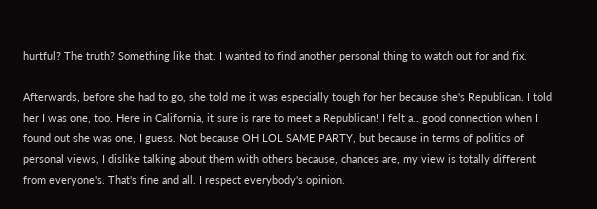hurtful? The truth? Something like that. I wanted to find another personal thing to watch out for and fix.

Afterwards, before she had to go, she told me it was especially tough for her because she's Republican. I told her I was one, too. Here in California, it sure is rare to meet a Republican! I felt a.. good connection when I found out she was one, I guess. Not because OH LOL SAME PARTY, but because in terms of politics of personal views, I dislike talking about them with others because, chances are, my view is totally different from everyone's. That's fine and all. I respect everybody's opinion.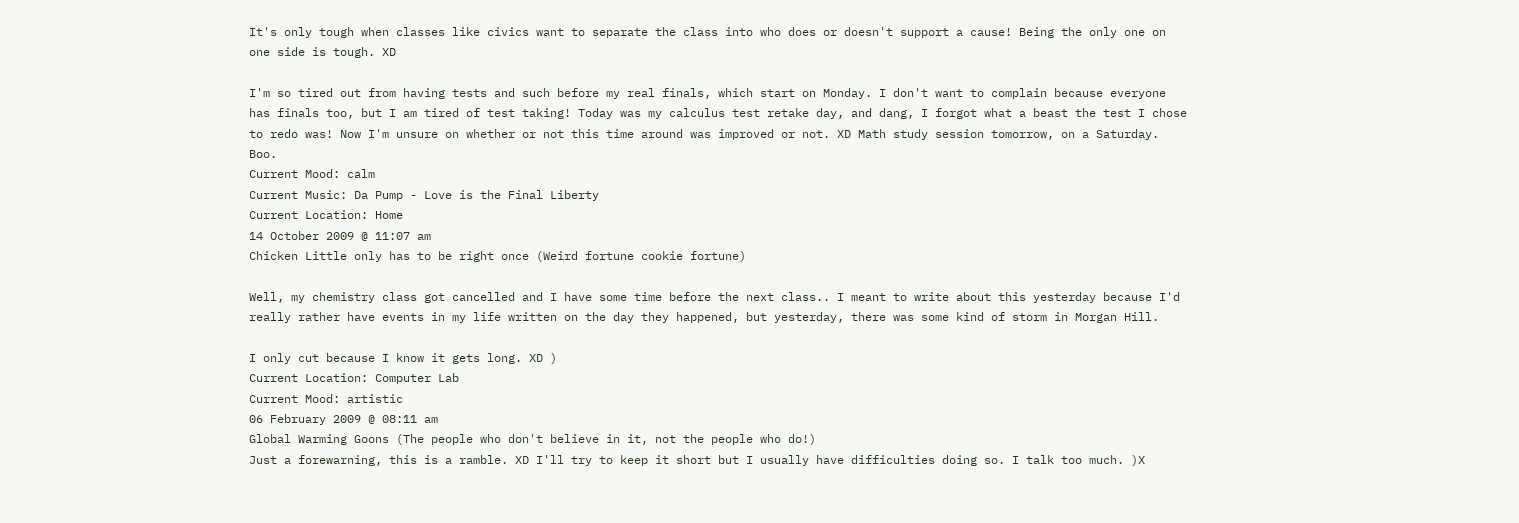It's only tough when classes like civics want to separate the class into who does or doesn't support a cause! Being the only one on one side is tough. XD

I'm so tired out from having tests and such before my real finals, which start on Monday. I don't want to complain because everyone has finals too, but I am tired of test taking! Today was my calculus test retake day, and dang, I forgot what a beast the test I chose to redo was! Now I'm unsure on whether or not this time around was improved or not. XD Math study session tomorrow, on a Saturday. Boo.
Current Mood: calm
Current Music: Da Pump - Love is the Final Liberty
Current Location: Home
14 October 2009 @ 11:07 am
Chicken Little only has to be right once (Weird fortune cookie fortune)

Well, my chemistry class got cancelled and I have some time before the next class.. I meant to write about this yesterday because I'd really rather have events in my life written on the day they happened, but yesterday, there was some kind of storm in Morgan Hill.

I only cut because I know it gets long. XD )
Current Location: Computer Lab
Current Mood: artistic
06 February 2009 @ 08:11 am
Global Warming Goons (The people who don't believe in it, not the people who do!)
Just a forewarning, this is a ramble. XD I'll try to keep it short but I usually have difficulties doing so. I talk too much. )X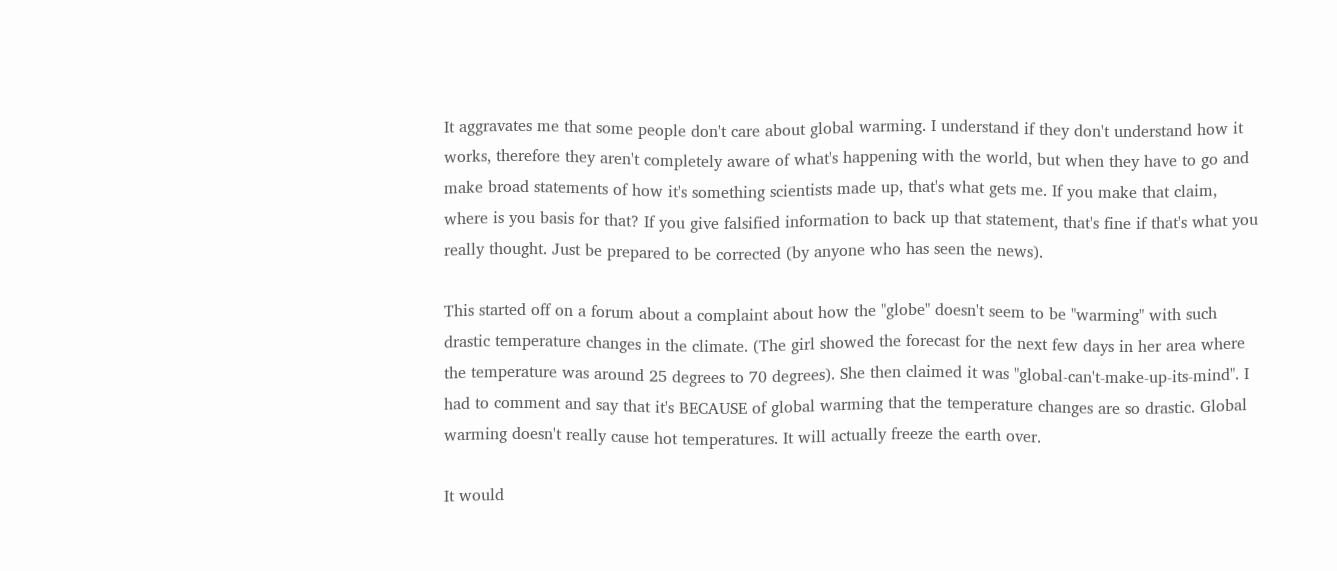It aggravates me that some people don't care about global warming. I understand if they don't understand how it works, therefore they aren't completely aware of what's happening with the world, but when they have to go and make broad statements of how it's something scientists made up, that's what gets me. If you make that claim, where is you basis for that? If you give falsified information to back up that statement, that's fine if that's what you really thought. Just be prepared to be corrected (by anyone who has seen the news).

This started off on a forum about a complaint about how the "globe" doesn't seem to be "warming" with such drastic temperature changes in the climate. (The girl showed the forecast for the next few days in her area where the temperature was around 25 degrees to 70 degrees). She then claimed it was "global-can't-make-up-its-mind". I had to comment and say that it's BECAUSE of global warming that the temperature changes are so drastic. Global warming doesn't really cause hot temperatures. It will actually freeze the earth over.

It would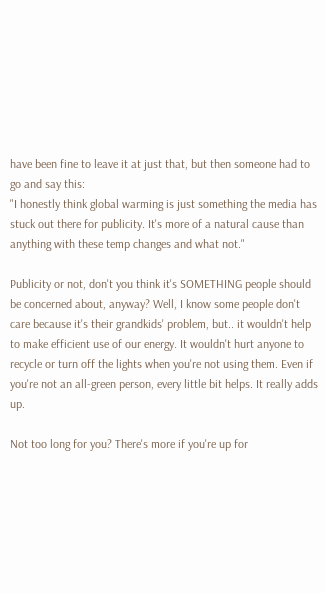have been fine to leave it at just that, but then someone had to go and say this:
"I honestly think global warming is just something the media has stuck out there for publicity. It's more of a natural cause than anything with these temp changes and what not."

Publicity or not, don't you think it's SOMETHING people should be concerned about, anyway? Well, I know some people don't care because it's their grandkids' problem, but.. it wouldn't help to make efficient use of our energy. It wouldn't hurt anyone to recycle or turn off the lights when you're not using them. Even if you're not an all-green person, every little bit helps. It really adds up.

Not too long for you? There's more if you're up for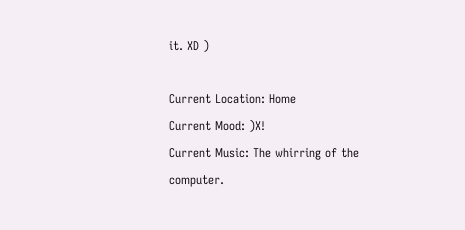it. XD )

Current Location: Home
Current Mood: )X!
Current Music: The whirring of the computer.